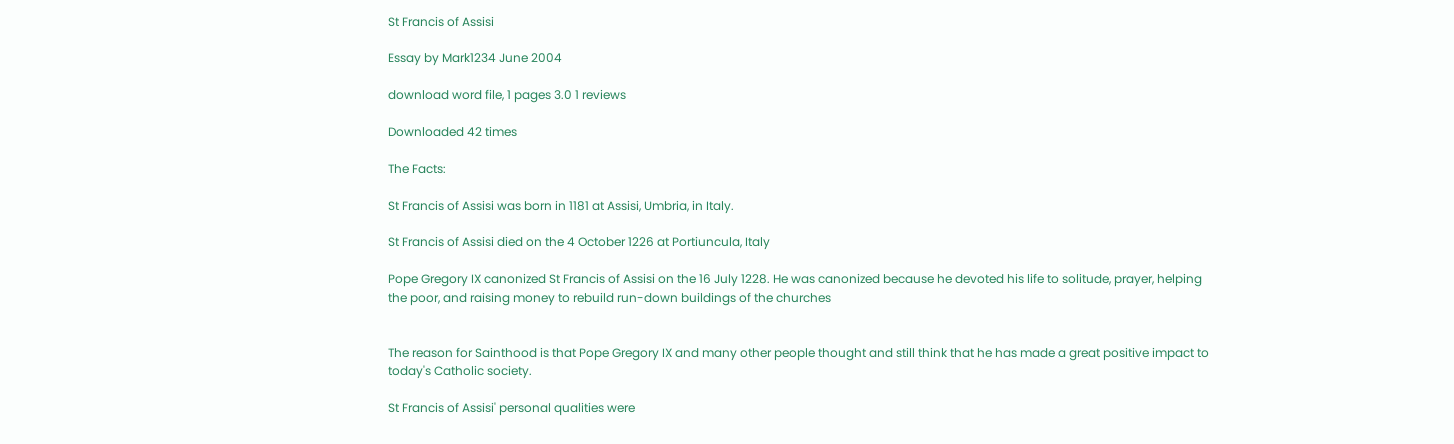St Francis of Assisi

Essay by Mark1234 June 2004

download word file, 1 pages 3.0 1 reviews

Downloaded 42 times

The Facts:

St Francis of Assisi was born in 1181 at Assisi, Umbria, in Italy.

St Francis of Assisi died on the 4 October 1226 at Portiuncula, Italy

Pope Gregory IX canonized St Francis of Assisi on the 16 July 1228. He was canonized because he devoted his life to solitude, prayer, helping the poor, and raising money to rebuild run-down buildings of the churches


The reason for Sainthood is that Pope Gregory IX and many other people thought and still think that he has made a great positive impact to today's Catholic society.

St Francis of Assisi' personal qualities were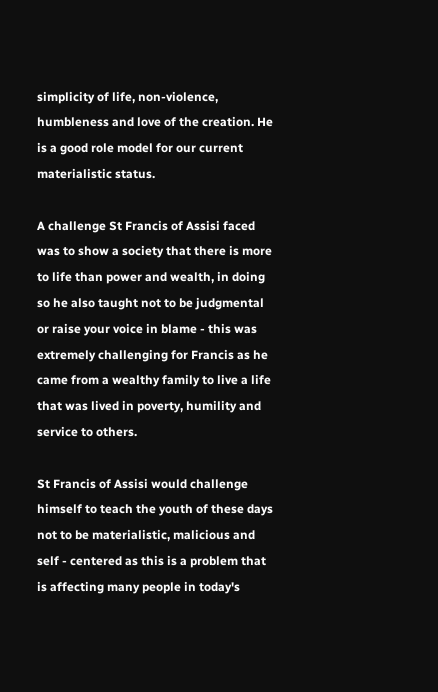simplicity of life, non-violence, humbleness and love of the creation. He is a good role model for our current materialistic status.

A challenge St Francis of Assisi faced was to show a society that there is more to life than power and wealth, in doing so he also taught not to be judgmental or raise your voice in blame - this was extremely challenging for Francis as he came from a wealthy family to live a life that was lived in poverty, humility and service to others.

St Francis of Assisi would challenge himself to teach the youth of these days not to be materialistic, malicious and self - centered as this is a problem that is affecting many people in today's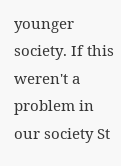younger society. If this weren't a problem in our society St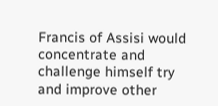Francis of Assisi would concentrate and challenge himself try and improve other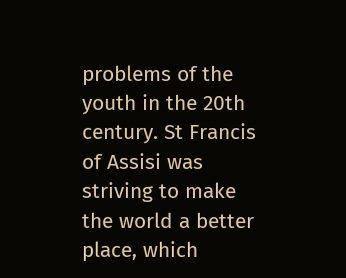problems of the youth in the 20th century. St Francis of Assisi was striving to make the world a better place, which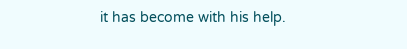it has become with his help.